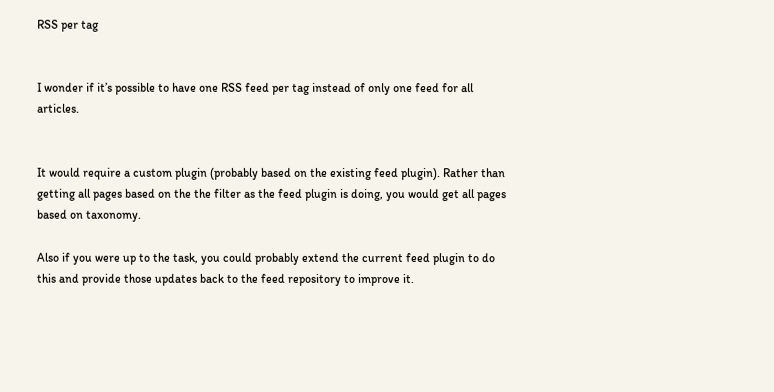RSS per tag


I wonder if it’s possible to have one RSS feed per tag instead of only one feed for all articles.


It would require a custom plugin (probably based on the existing feed plugin). Rather than getting all pages based on the the filter as the feed plugin is doing, you would get all pages based on taxonomy.

Also if you were up to the task, you could probably extend the current feed plugin to do this and provide those updates back to the feed repository to improve it.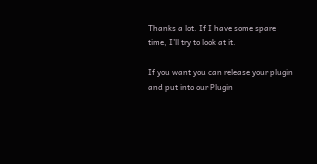Thanks a lot. If I have some spare time, I’ll try to look at it.

If you want you can release your plugin and put into our Plugin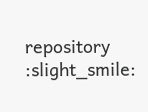repository :slight_smile: